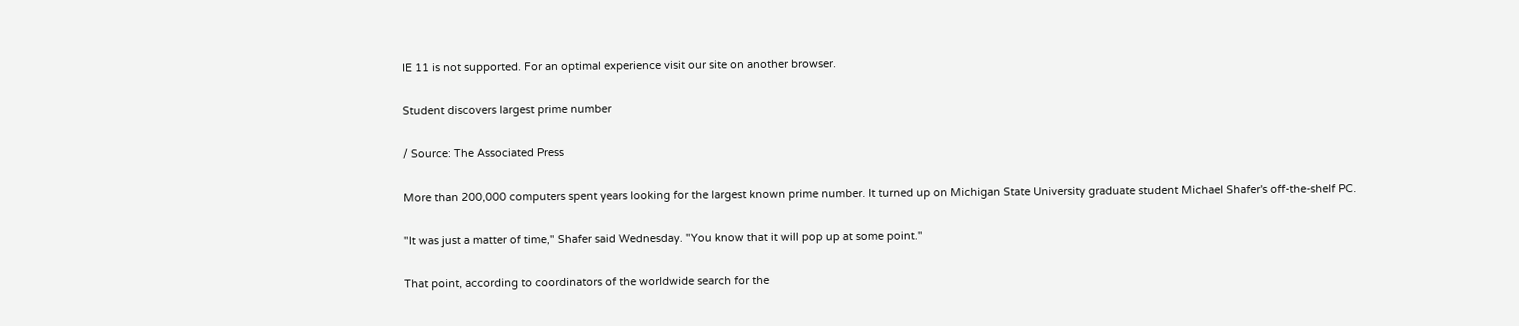IE 11 is not supported. For an optimal experience visit our site on another browser.

Student discovers largest prime number

/ Source: The Associated Press

More than 200,000 computers spent years looking for the largest known prime number. It turned up on Michigan State University graduate student Michael Shafer's off-the-shelf PC.

"It was just a matter of time," Shafer said Wednesday. "You know that it will pop up at some point."

That point, according to coordinators of the worldwide search for the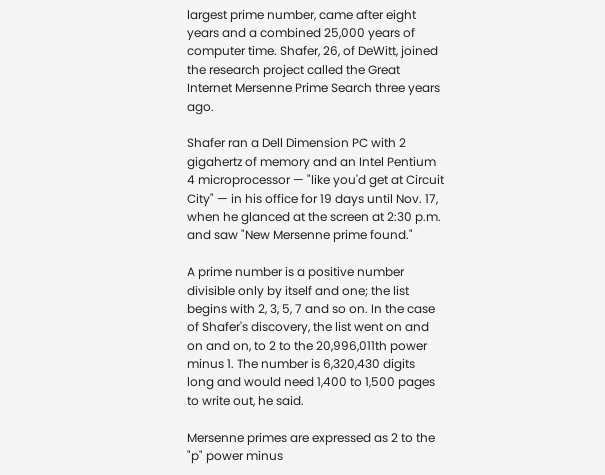largest prime number, came after eight years and a combined 25,000 years of computer time. Shafer, 26, of DeWitt, joined the research project called the Great Internet Mersenne Prime Search three years ago.

Shafer ran a Dell Dimension PC with 2 gigahertz of memory and an Intel Pentium 4 microprocessor — "like you'd get at Circuit City" — in his office for 19 days until Nov. 17, when he glanced at the screen at 2:30 p.m. and saw "New Mersenne prime found."

A prime number is a positive number divisible only by itself and one; the list begins with 2, 3, 5, 7 and so on. In the case of Shafer's discovery, the list went on and on and on, to 2 to the 20,996,011th power minus 1. The number is 6,320,430 digits long and would need 1,400 to 1,500 pages to write out, he said.

Mersenne primes are expressed as 2 to the "p" power minus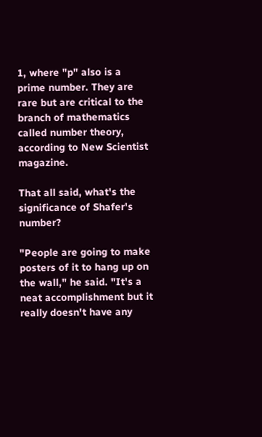1, where "p" also is a prime number. They are rare but are critical to the branch of mathematics called number theory, according to New Scientist magazine.

That all said, what's the significance of Shafer's number?

"People are going to make posters of it to hang up on the wall," he said. "It's a neat accomplishment but it really doesn't have any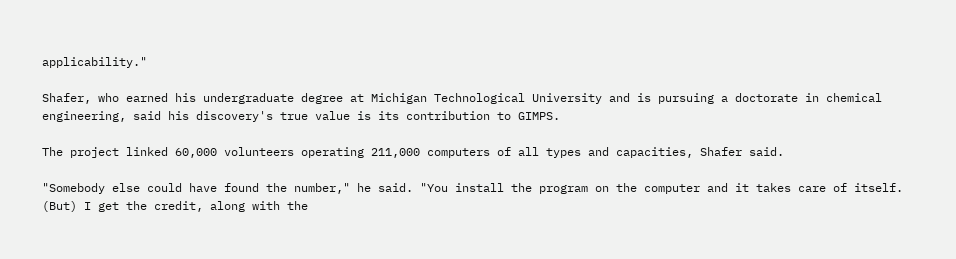applicability."

Shafer, who earned his undergraduate degree at Michigan Technological University and is pursuing a doctorate in chemical engineering, said his discovery's true value is its contribution to GIMPS.

The project linked 60,000 volunteers operating 211,000 computers of all types and capacities, Shafer said.

"Somebody else could have found the number," he said. "You install the program on the computer and it takes care of itself. (But) I get the credit, along with the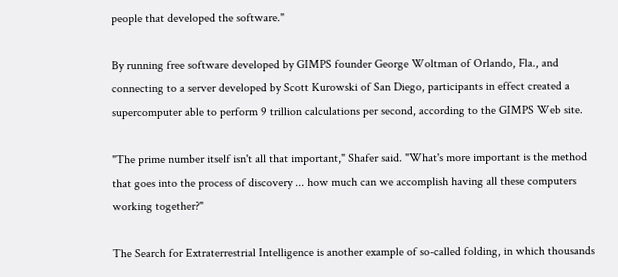people that developed the software."

By running free software developed by GIMPS founder George Woltman of Orlando, Fla., and connecting to a server developed by Scott Kurowski of San Diego, participants in effect created a supercomputer able to perform 9 trillion calculations per second, according to the GIMPS Web site.

"The prime number itself isn't all that important," Shafer said. "What's more important is the method that goes into the process of discovery ... how much can we accomplish having all these computers working together?"

The Search for Extraterrestrial Intelligence is another example of so-called folding, in which thousands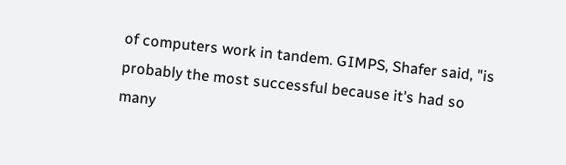of computers work in tandem. GIMPS, Shafer said, "is probably the most successful because it's had so many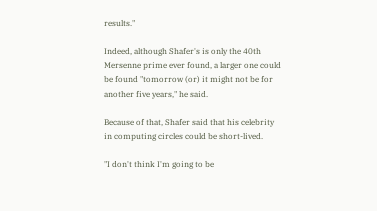results."

Indeed, although Shafer's is only the 40th Mersenne prime ever found, a larger one could be found "tomorrow (or) it might not be for another five years," he said.

Because of that, Shafer said that his celebrity in computing circles could be short-lived.

"I don't think I'm going to be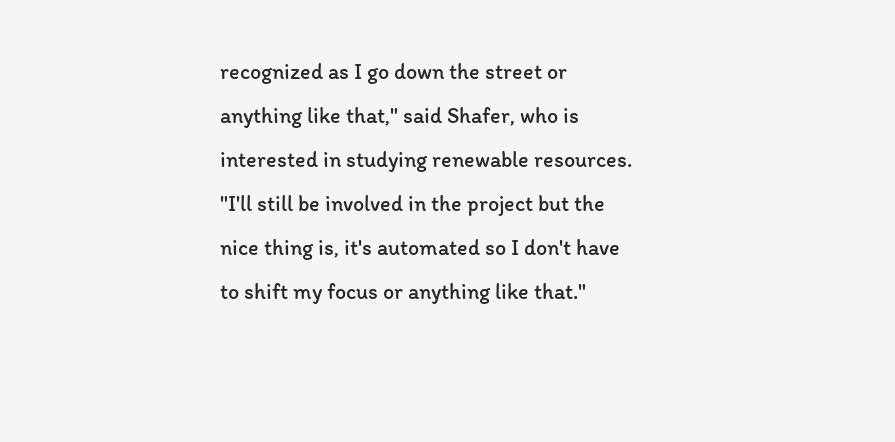recognized as I go down the street or anything like that," said Shafer, who is interested in studying renewable resources. "I'll still be involved in the project but the nice thing is, it's automated so I don't have to shift my focus or anything like that."